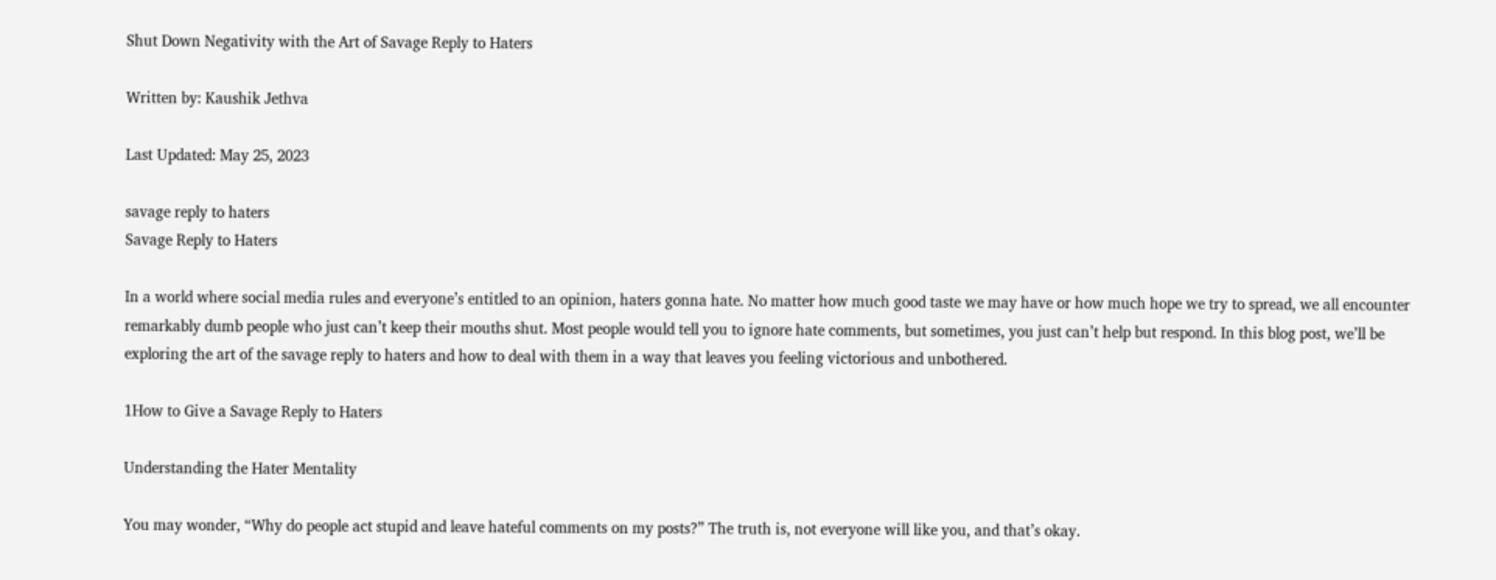Shut Down Negativity with the Art of Savage Reply to Haters

Written by: Kaushik Jethva

Last Updated: May 25, 2023

savage reply to haters
Savage Reply to Haters

In a world where social media rules and everyone’s entitled to an opinion, haters gonna hate. No matter how much good taste we may have or how much hope we try to spread, we all encounter remarkably dumb people who just can’t keep their mouths shut. Most people would tell you to ignore hate comments, but sometimes, you just can’t help but respond. In this blog post, we’ll be exploring the art of the savage reply to haters and how to deal with them in a way that leaves you feeling victorious and unbothered.

1How to Give a Savage Reply to Haters

Understanding the Hater Mentality

You may wonder, “Why do people act stupid and leave hateful comments on my posts?” The truth is, not everyone will like you, and that’s okay.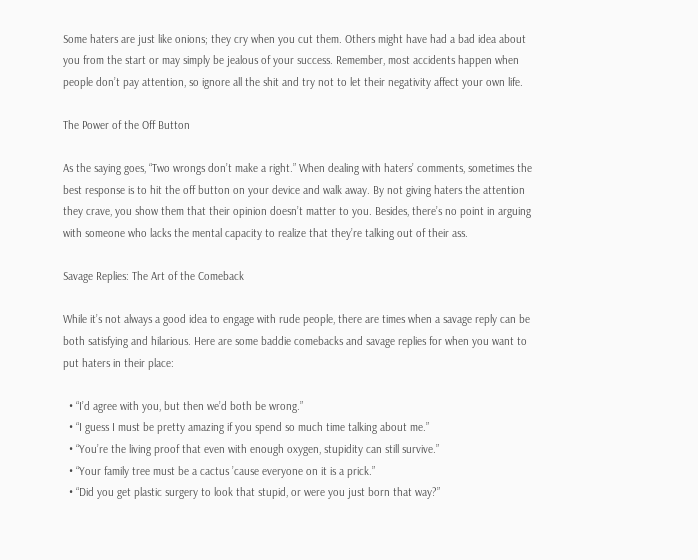Some haters are just like onions; they cry when you cut them. Others might have had a bad idea about you from the start or may simply be jealous of your success. Remember, most accidents happen when people don’t pay attention, so ignore all the shit and try not to let their negativity affect your own life.

The Power of the Off Button

As the saying goes, “Two wrongs don’t make a right.” When dealing with haters’ comments, sometimes the best response is to hit the off button on your device and walk away. By not giving haters the attention they crave, you show them that their opinion doesn’t matter to you. Besides, there’s no point in arguing with someone who lacks the mental capacity to realize that they’re talking out of their ass.

Savage Replies: The Art of the Comeback

While it’s not always a good idea to engage with rude people, there are times when a savage reply can be both satisfying and hilarious. Here are some baddie comebacks and savage replies for when you want to put haters in their place:

  • “I’d agree with you, but then we’d both be wrong.”
  • “I guess I must be pretty amazing if you spend so much time talking about me.”
  • “You’re the living proof that even with enough oxygen, stupidity can still survive.”
  • “Your family tree must be a cactus ’cause everyone on it is a prick.”
  • “Did you get plastic surgery to look that stupid, or were you just born that way?”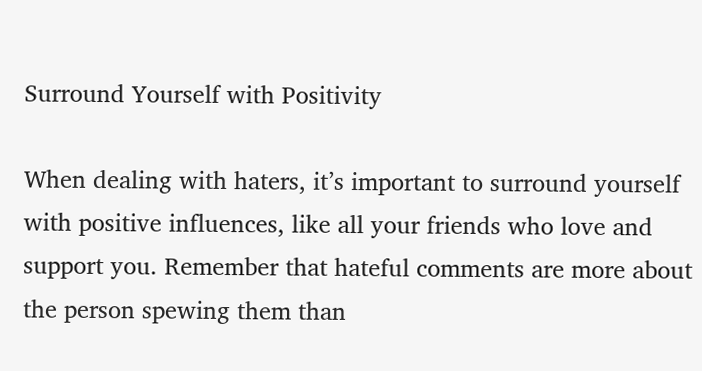Surround Yourself with Positivity

When dealing with haters, it’s important to surround yourself with positive influences, like all your friends who love and support you. Remember that hateful comments are more about the person spewing them than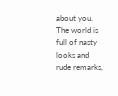about you. The world is full of nasty looks and rude remarks,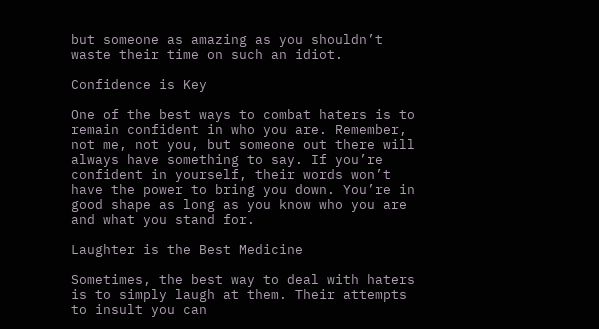but someone as amazing as you shouldn’t waste their time on such an idiot.

Confidence is Key

One of the best ways to combat haters is to remain confident in who you are. Remember, not me, not you, but someone out there will always have something to say. If you’re confident in yourself, their words won’t have the power to bring you down. You’re in good shape as long as you know who you are and what you stand for.

Laughter is the Best Medicine

Sometimes, the best way to deal with haters is to simply laugh at them. Their attempts to insult you can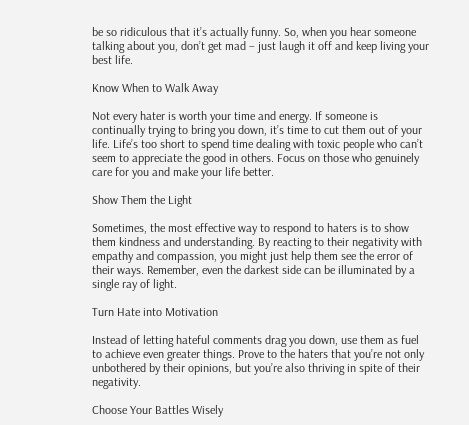be so ridiculous that it’s actually funny. So, when you hear someone talking about you, don’t get mad – just laugh it off and keep living your best life.

Know When to Walk Away

Not every hater is worth your time and energy. If someone is continually trying to bring you down, it’s time to cut them out of your life. Life’s too short to spend time dealing with toxic people who can’t seem to appreciate the good in others. Focus on those who genuinely care for you and make your life better.

Show Them the Light

Sometimes, the most effective way to respond to haters is to show them kindness and understanding. By reacting to their negativity with empathy and compassion, you might just help them see the error of their ways. Remember, even the darkest side can be illuminated by a single ray of light.

Turn Hate into Motivation

Instead of letting hateful comments drag you down, use them as fuel to achieve even greater things. Prove to the haters that you’re not only unbothered by their opinions, but you’re also thriving in spite of their negativity.

Choose Your Battles Wisely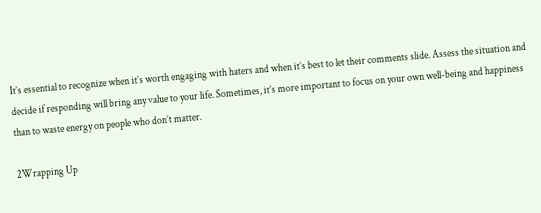It’s essential to recognize when it’s worth engaging with haters and when it’s best to let their comments slide. Assess the situation and decide if responding will bring any value to your life. Sometimes, it’s more important to focus on your own well-being and happiness than to waste energy on people who don’t matter.

2Wrapping Up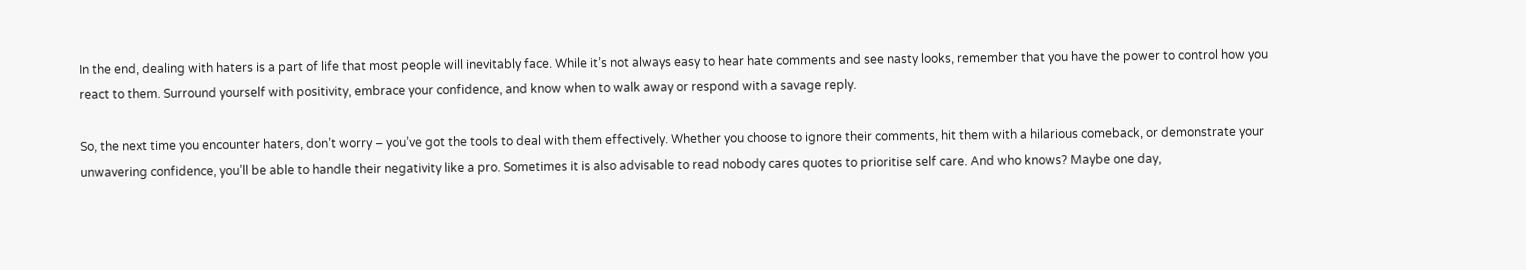In the end, dealing with haters is a part of life that most people will inevitably face. While it’s not always easy to hear hate comments and see nasty looks, remember that you have the power to control how you react to them. Surround yourself with positivity, embrace your confidence, and know when to walk away or respond with a savage reply.

So, the next time you encounter haters, don’t worry – you’ve got the tools to deal with them effectively. Whether you choose to ignore their comments, hit them with a hilarious comeback, or demonstrate your unwavering confidence, you’ll be able to handle their negativity like a pro. Sometimes it is also advisable to read nobody cares quotes to prioritise self care. And who knows? Maybe one day,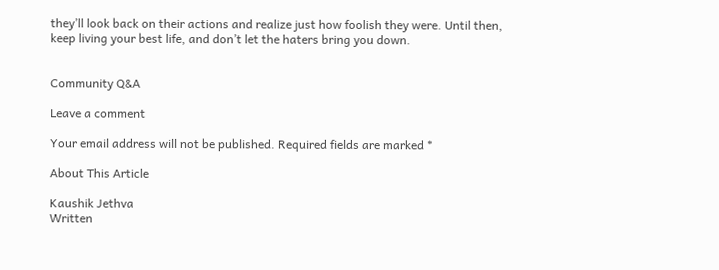they’ll look back on their actions and realize just how foolish they were. Until then, keep living your best life, and don’t let the haters bring you down.


Community Q&A

Leave a comment

Your email address will not be published. Required fields are marked *

About This Article

Kaushik Jethva
Written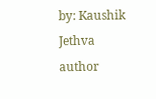by: Kaushik Jethva author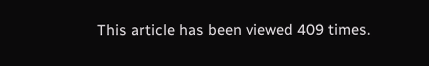This article has been viewed 409 times.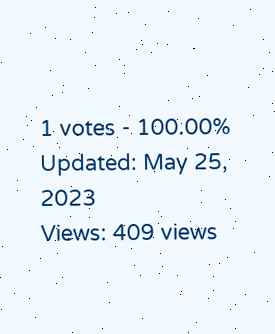1 votes - 100.00%
Updated: May 25, 2023
Views: 409 views